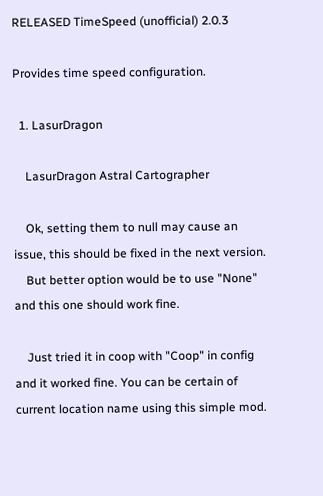RELEASED TimeSpeed (unofficial) 2.0.3

Provides time speed configuration.

  1. LasurDragon

    LasurDragon Astral Cartographer

    Ok, setting them to null may cause an issue, this should be fixed in the next version.
    But better option would be to use "None" and this one should work fine.

    Just tried it in coop with "Coop" in config and it worked fine. You can be certain of current location name using this simple mod.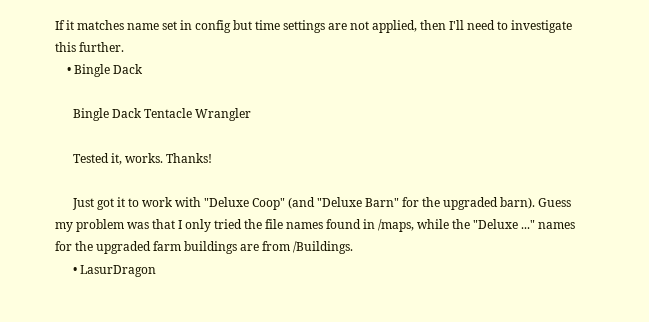If it matches name set in config but time settings are not applied, then I'll need to investigate this further.
    • Bingle Dack

      Bingle Dack Tentacle Wrangler

      Tested it, works. Thanks!

      Just got it to work with "Deluxe Coop" (and "Deluxe Barn" for the upgraded barn). Guess my problem was that I only tried the file names found in /maps, while the "Deluxe ..." names for the upgraded farm buildings are from /Buildings.
      • LasurDragon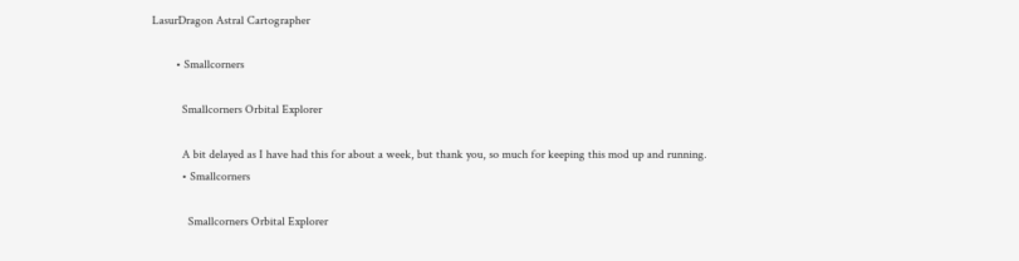LasurDragon Astral Cartographer

        • Smallcorners

          Smallcorners Orbital Explorer

          A bit delayed as I have had this for about a week, but thank you, so much for keeping this mod up and running.
          • Smallcorners

            Smallcorners Orbital Explorer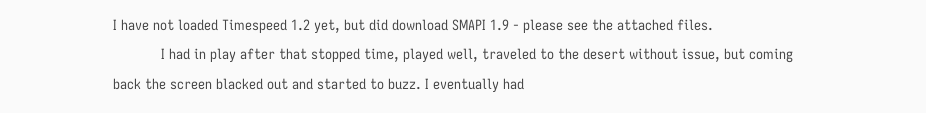I have not loaded Timespeed 1.2 yet, but did download SMAPI 1.9 - please see the attached files.
            I had in play after that stopped time, played well, traveled to the desert without issue, but coming back the screen blacked out and started to buzz. I eventually had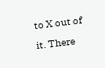to X out of it. There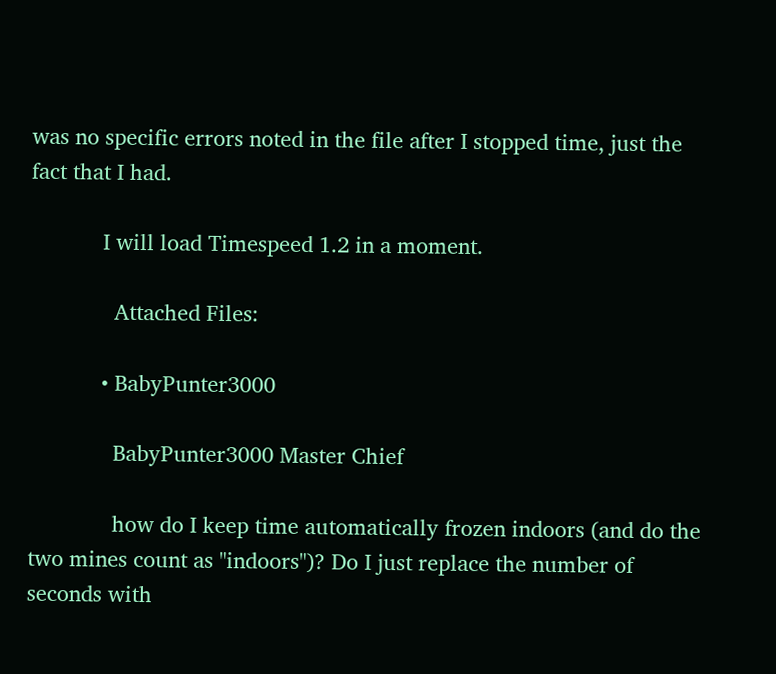was no specific errors noted in the file after I stopped time, just the fact that I had.

            I will load Timespeed 1.2 in a moment.

              Attached Files:

            • BabyPunter3000

              BabyPunter3000 Master Chief

              how do I keep time automatically frozen indoors (and do the two mines count as "indoors")? Do I just replace the number of seconds with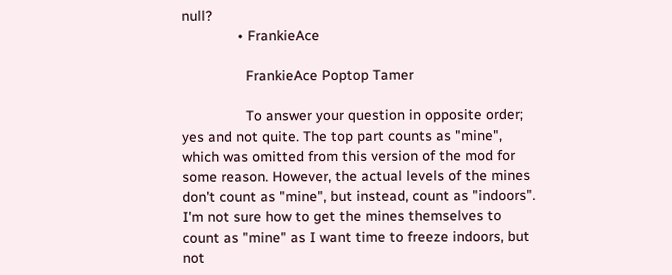null?
              • FrankieAce

                FrankieAce Poptop Tamer

                To answer your question in opposite order; yes and not quite. The top part counts as "mine", which was omitted from this version of the mod for some reason. However, the actual levels of the mines don't count as "mine", but instead, count as "indoors". I'm not sure how to get the mines themselves to count as "mine" as I want time to freeze indoors, but not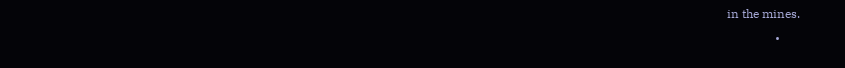in the mines.
                •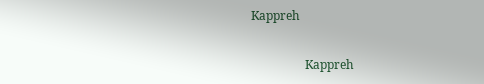Kappreh

                  Kappreh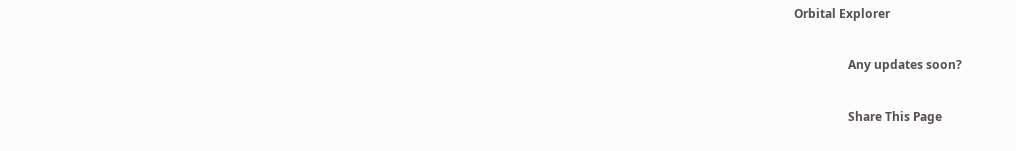Orbital Explorer

                  Any updates soon?

                  Share This Page